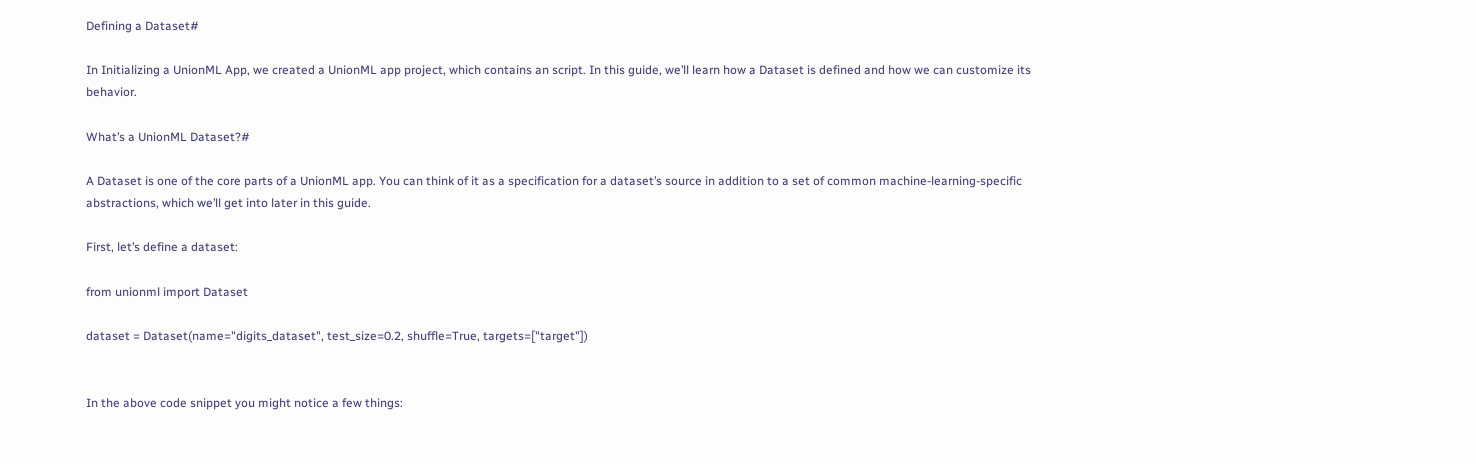Defining a Dataset#

In Initializing a UnionML App, we created a UnionML app project, which contains an script. In this guide, we’ll learn how a Dataset is defined and how we can customize its behavior.

What’s a UnionML Dataset?#

A Dataset is one of the core parts of a UnionML app. You can think of it as a specification for a dataset’s source in addition to a set of common machine-learning-specific abstractions, which we’ll get into later in this guide.

First, let’s define a dataset:

from unionml import Dataset

dataset = Dataset(name="digits_dataset", test_size=0.2, shuffle=True, targets=["target"])


In the above code snippet you might notice a few things: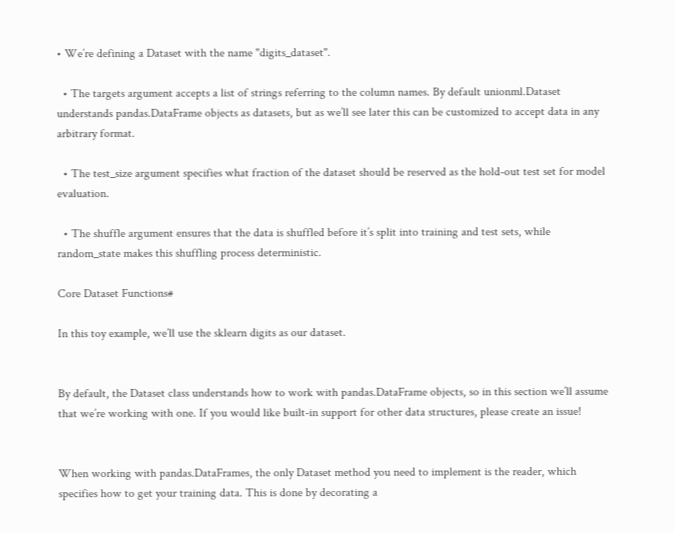• We’re defining a Dataset with the name "digits_dataset".

  • The targets argument accepts a list of strings referring to the column names. By default unionml.Dataset understands pandas.DataFrame objects as datasets, but as we’ll see later this can be customized to accept data in any arbitrary format.

  • The test_size argument specifies what fraction of the dataset should be reserved as the hold-out test set for model evaluation.

  • The shuffle argument ensures that the data is shuffled before it’s split into training and test sets, while random_state makes this shuffling process deterministic.

Core Dataset Functions#

In this toy example, we’ll use the sklearn digits as our dataset.


By default, the Dataset class understands how to work with pandas.DataFrame objects, so in this section we’ll assume that we’re working with one. If you would like built-in support for other data structures, please create an issue!


When working with pandas.DataFrames, the only Dataset method you need to implement is the reader, which specifies how to get your training data. This is done by decorating a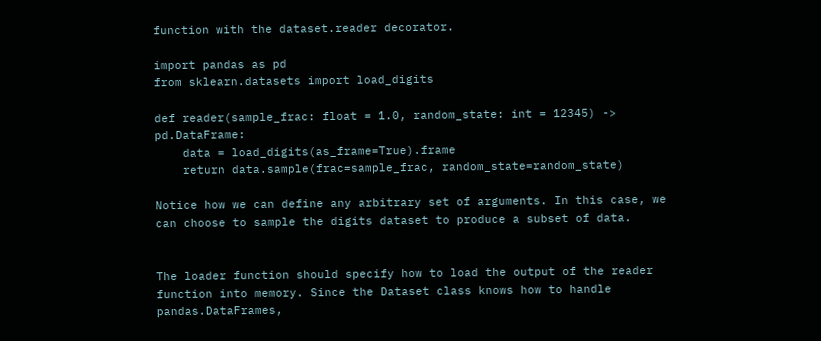function with the dataset.reader decorator.

import pandas as pd
from sklearn.datasets import load_digits

def reader(sample_frac: float = 1.0, random_state: int = 12345) -> pd.DataFrame:
    data = load_digits(as_frame=True).frame
    return data.sample(frac=sample_frac, random_state=random_state)

Notice how we can define any arbitrary set of arguments. In this case, we can choose to sample the digits dataset to produce a subset of data.


The loader function should specify how to load the output of the reader function into memory. Since the Dataset class knows how to handle pandas.DataFrames,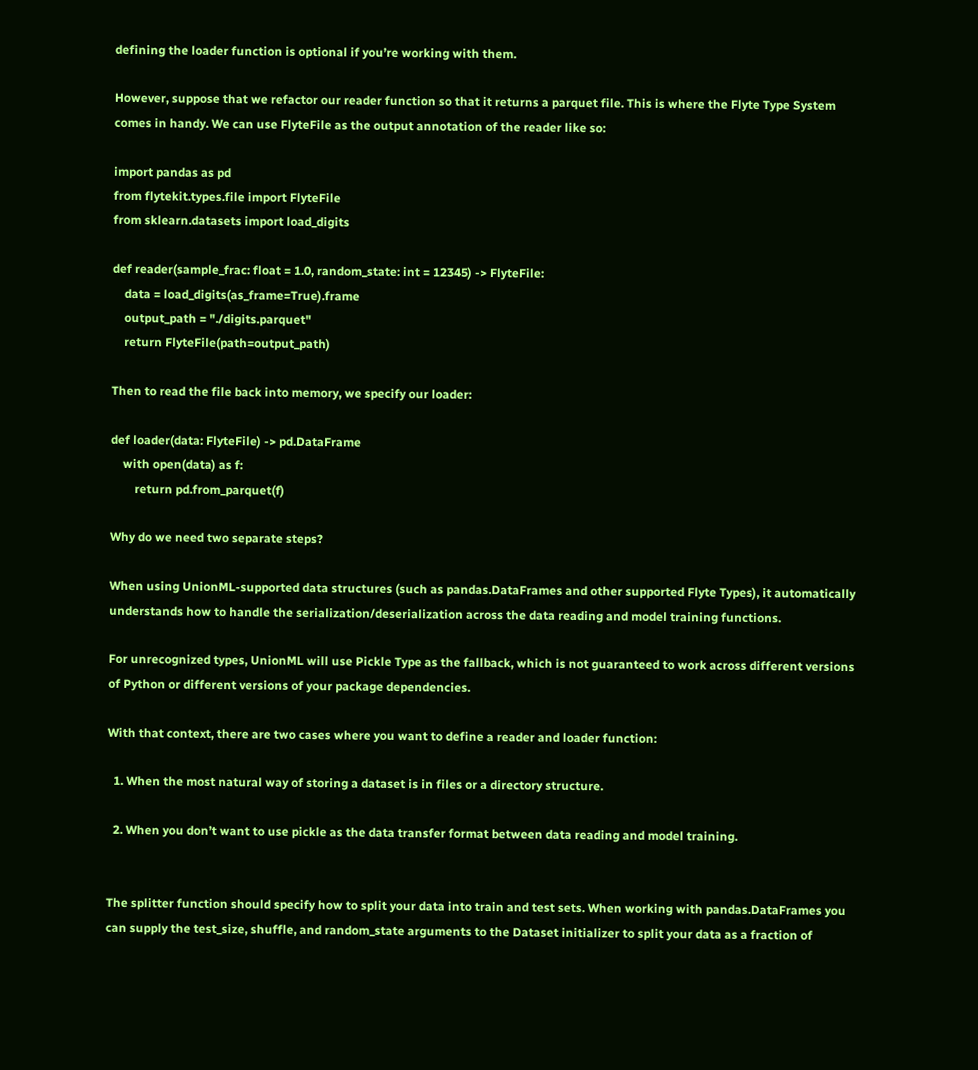defining the loader function is optional if you’re working with them.

However, suppose that we refactor our reader function so that it returns a parquet file. This is where the Flyte Type System comes in handy. We can use FlyteFile as the output annotation of the reader like so:

import pandas as pd
from flytekit.types.file import FlyteFile
from sklearn.datasets import load_digits

def reader(sample_frac: float = 1.0, random_state: int = 12345) -> FlyteFile:
    data = load_digits(as_frame=True).frame
    output_path = "./digits.parquet"
    return FlyteFile(path=output_path)

Then to read the file back into memory, we specify our loader:

def loader(data: FlyteFile) -> pd.DataFrame
    with open(data) as f:
        return pd.from_parquet(f)

Why do we need two separate steps?

When using UnionML-supported data structures (such as pandas.DataFrames and other supported Flyte Types), it automatically understands how to handle the serialization/deserialization across the data reading and model training functions.

For unrecognized types, UnionML will use Pickle Type as the fallback, which is not guaranteed to work across different versions of Python or different versions of your package dependencies.

With that context, there are two cases where you want to define a reader and loader function:

  1. When the most natural way of storing a dataset is in files or a directory structure.

  2. When you don’t want to use pickle as the data transfer format between data reading and model training.


The splitter function should specify how to split your data into train and test sets. When working with pandas.DataFrames you can supply the test_size, shuffle, and random_state arguments to the Dataset initializer to split your data as a fraction of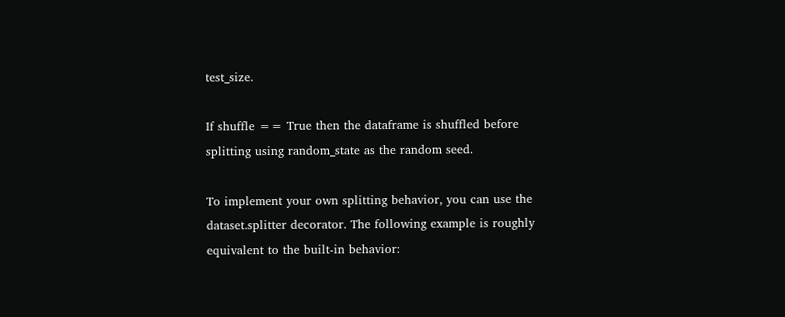test_size.

If shuffle == True then the dataframe is shuffled before splitting using random_state as the random seed.

To implement your own splitting behavior, you can use the dataset.splitter decorator. The following example is roughly equivalent to the built-in behavior: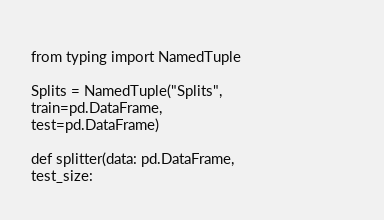from typing import NamedTuple

Splits = NamedTuple("Splits", train=pd.DataFrame, test=pd.DataFrame)

def splitter(data: pd.DataFrame, test_size: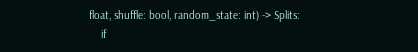float, shuffle: bool, random_state: int) -> Splits:
    if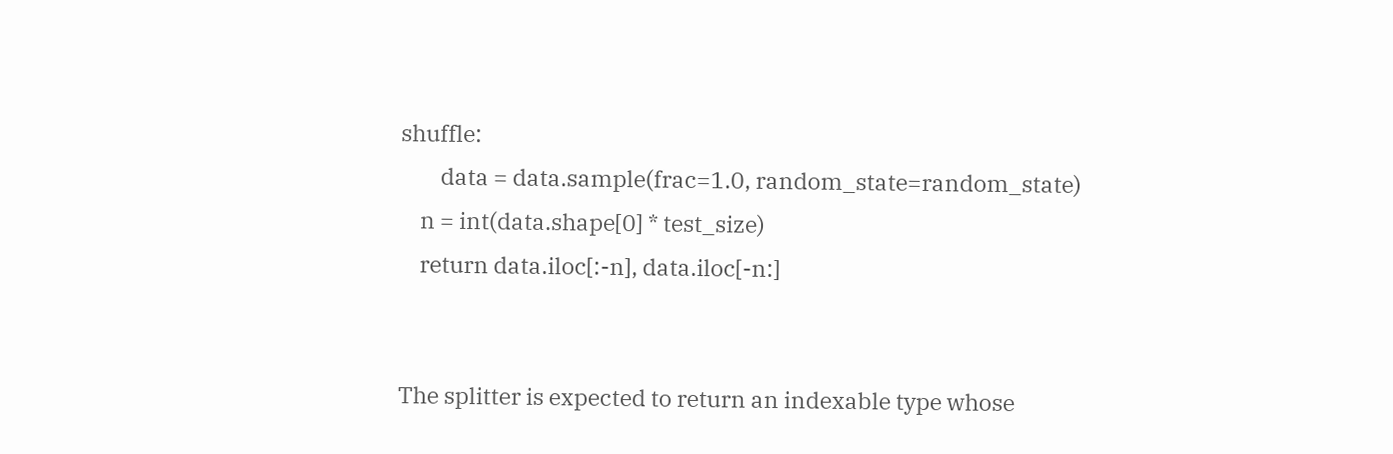shuffle:
        data = data.sample(frac=1.0, random_state=random_state)
    n = int(data.shape[0] * test_size)
    return data.iloc[:-n], data.iloc[-n:]


The splitter is expected to return an indexable type whose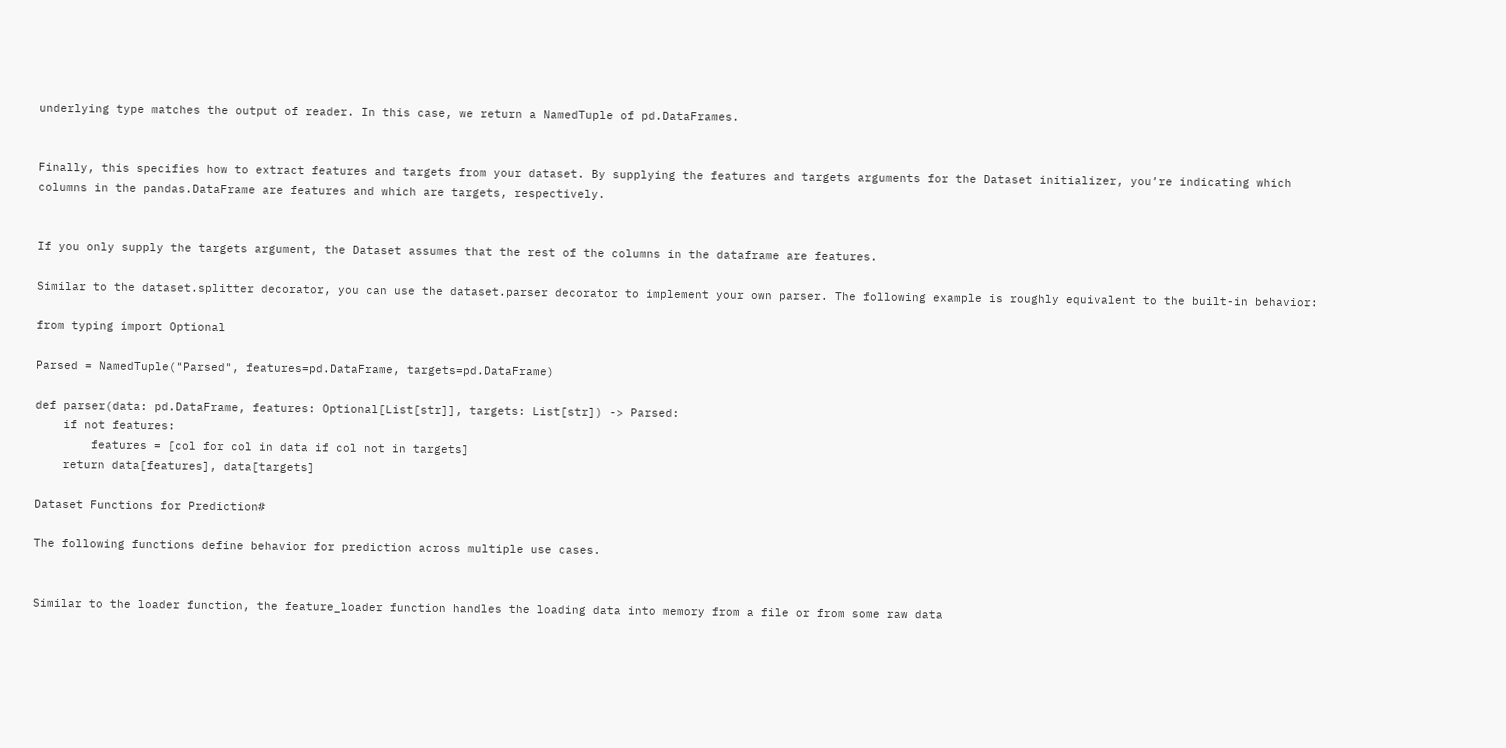underlying type matches the output of reader. In this case, we return a NamedTuple of pd.DataFrames.


Finally, this specifies how to extract features and targets from your dataset. By supplying the features and targets arguments for the Dataset initializer, you’re indicating which columns in the pandas.DataFrame are features and which are targets, respectively.


If you only supply the targets argument, the Dataset assumes that the rest of the columns in the dataframe are features.

Similar to the dataset.splitter decorator, you can use the dataset.parser decorator to implement your own parser. The following example is roughly equivalent to the built-in behavior:

from typing import Optional

Parsed = NamedTuple("Parsed", features=pd.DataFrame, targets=pd.DataFrame)

def parser(data: pd.DataFrame, features: Optional[List[str]], targets: List[str]) -> Parsed:
    if not features:
        features = [col for col in data if col not in targets]
    return data[features], data[targets]

Dataset Functions for Prediction#

The following functions define behavior for prediction across multiple use cases.


Similar to the loader function, the feature_loader function handles the loading data into memory from a file or from some raw data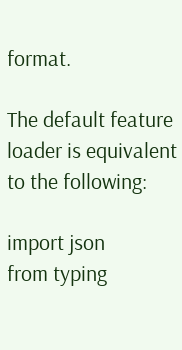format.

The default feature loader is equivalent to the following:

import json
from typing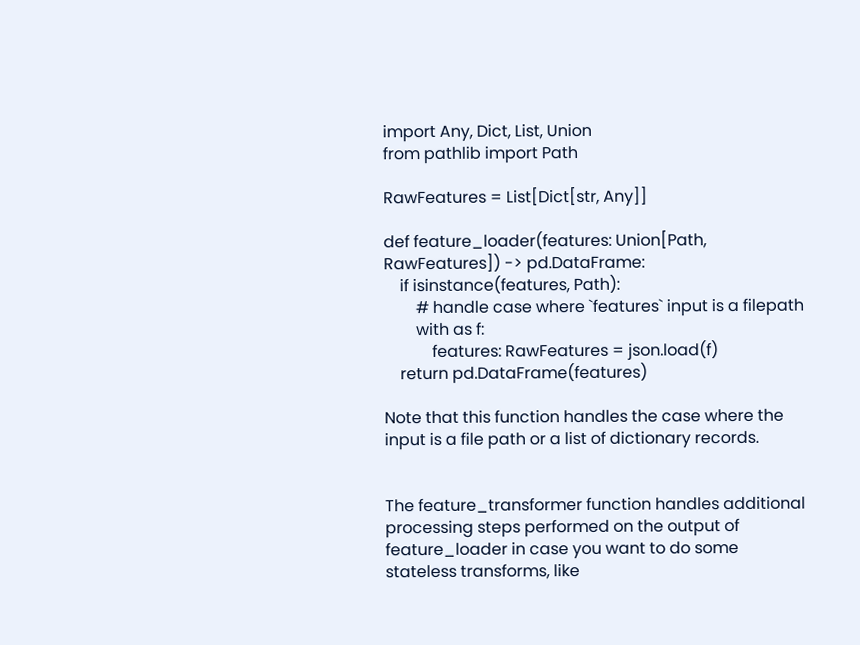import Any, Dict, List, Union
from pathlib import Path

RawFeatures = List[Dict[str, Any]]

def feature_loader(features: Union[Path, RawFeatures]) -> pd.DataFrame:
    if isinstance(features, Path):
        # handle case where `features` input is a filepath
        with as f:
            features: RawFeatures = json.load(f)
    return pd.DataFrame(features)

Note that this function handles the case where the input is a file path or a list of dictionary records.


The feature_transformer function handles additional processing steps performed on the output of feature_loader in case you want to do some stateless transforms, like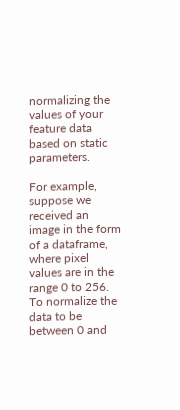normalizing the values of your feature data based on static parameters.

For example, suppose we received an image in the form of a dataframe, where pixel values are in the range 0 to 256. To normalize the data to be between 0 and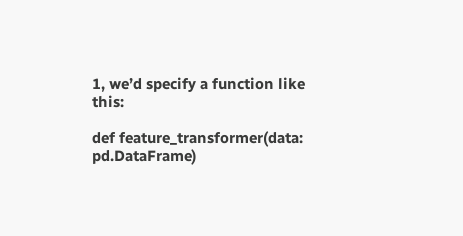1, we’d specify a function like this:

def feature_transformer(data: pd.DataFrame)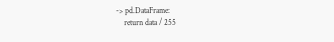-> pd.DataFrame:
    return data / 255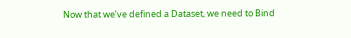Now that we’ve defined a Dataset, we need to Bind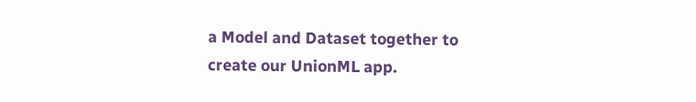a Model and Dataset together to create our UnionML app.